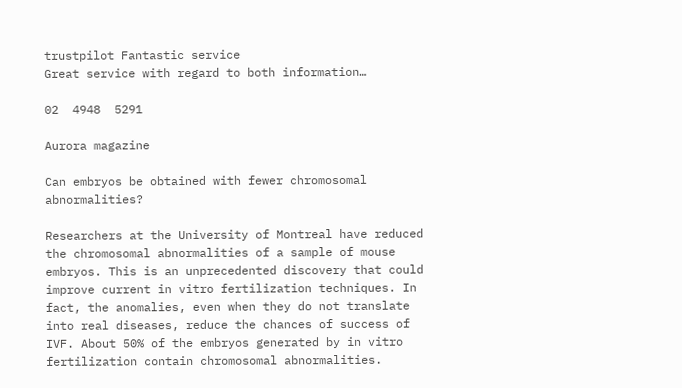trustpilot Fantastic service
Great service with regard to both information…

02  4948  5291

Aurora magazine

Can embryos be obtained with fewer chromosomal abnormalities?

Researchers at the University of Montreal have reduced the chromosomal abnormalities of a sample of mouse embryos. This is an unprecedented discovery that could improve current in vitro fertilization techniques. In fact, the anomalies, even when they do not translate into real diseases, reduce the chances of success of IVF. About 50% of the embryos generated by in vitro fertilization contain chromosomal abnormalities.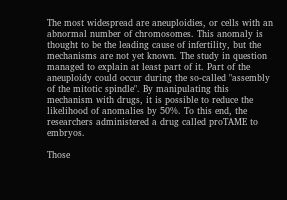The most widespread are aneuploidies, or cells with an abnormal number of chromosomes. This anomaly is thought to be the leading cause of infertility, but the mechanisms are not yet known. The study in question managed to explain at least part of it. Part of the aneuploidy could occur during the so-called "assembly of the mitotic spindle". By manipulating this mechanism with drugs, it is possible to reduce the likelihood of anomalies by 50%. To this end, the researchers administered a drug called proTAME to embryos.

Those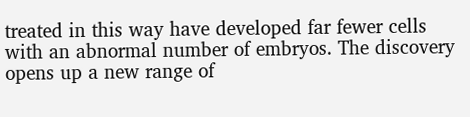treated in this way have developed far fewer cells with an abnormal number of embryos. The discovery opens up a new range of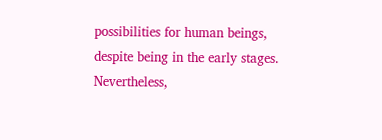possibilities for human beings, despite being in the early stages. Nevertheless,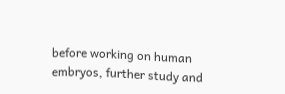before working on human embryos, further study and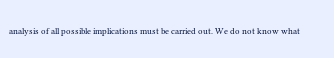analysis of all possible implications must be carried out. We do not know what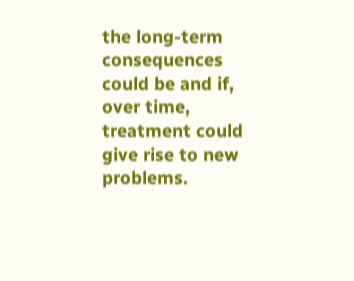the long-term consequences could be and if, over time, treatment could give rise to new problems.